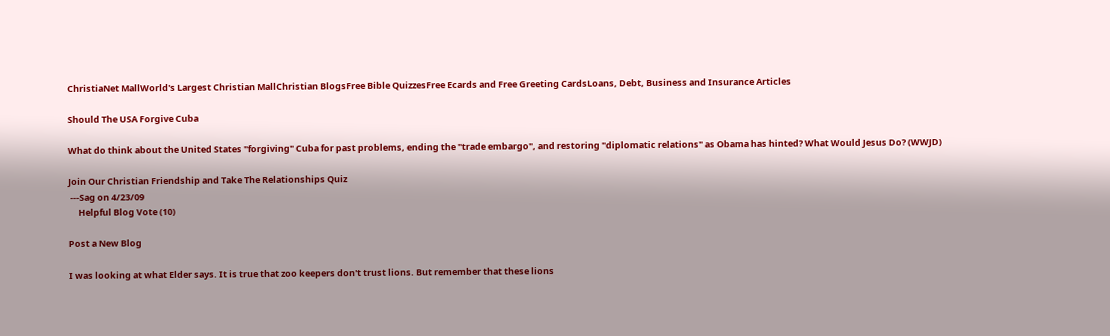ChristiaNet MallWorld's Largest Christian MallChristian BlogsFree Bible QuizzesFree Ecards and Free Greeting CardsLoans, Debt, Business and Insurance Articles

Should The USA Forgive Cuba

What do think about the United States "forgiving" Cuba for past problems, ending the "trade embargo", and restoring "diplomatic relations" as Obama has hinted? What Would Jesus Do? (WWJD)

Join Our Christian Friendship and Take The Relationships Quiz
 ---Sag on 4/23/09
     Helpful Blog Vote (10)

Post a New Blog

I was looking at what Elder says. It is true that zoo keepers don't trust lions. But remember that these lions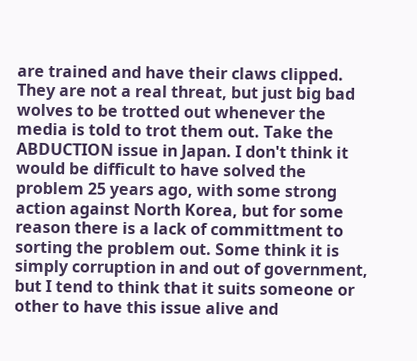are trained and have their claws clipped. They are not a real threat, but just big bad wolves to be trotted out whenever the media is told to trot them out. Take the ABDUCTION issue in Japan. I don't think it would be difficult to have solved the problem 25 years ago, with some strong action against North Korea, but for some reason there is a lack of committment to sorting the problem out. Some think it is simply corruption in and out of government, but I tend to think that it suits someone or other to have this issue alive and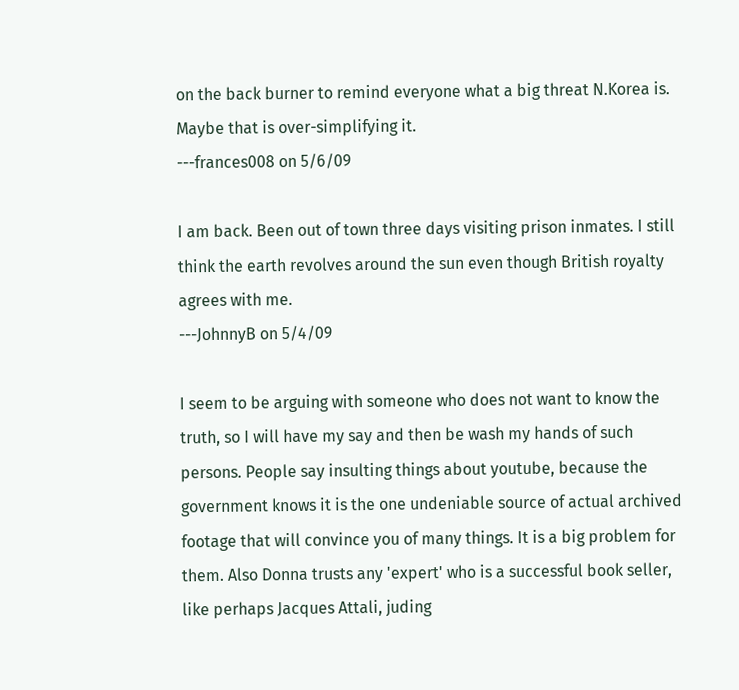on the back burner to remind everyone what a big threat N.Korea is. Maybe that is over-simplifying it.
---frances008 on 5/6/09

I am back. Been out of town three days visiting prison inmates. I still think the earth revolves around the sun even though British royalty agrees with me.
---JohnnyB on 5/4/09

I seem to be arguing with someone who does not want to know the truth, so I will have my say and then be wash my hands of such persons. People say insulting things about youtube, because the government knows it is the one undeniable source of actual archived footage that will convince you of many things. It is a big problem for them. Also Donna trusts any 'expert' who is a successful book seller, like perhaps Jacques Attali, juding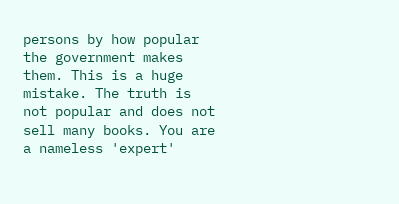persons by how popular the government makes them. This is a huge mistake. The truth is not popular and does not sell many books. You are a nameless 'expert'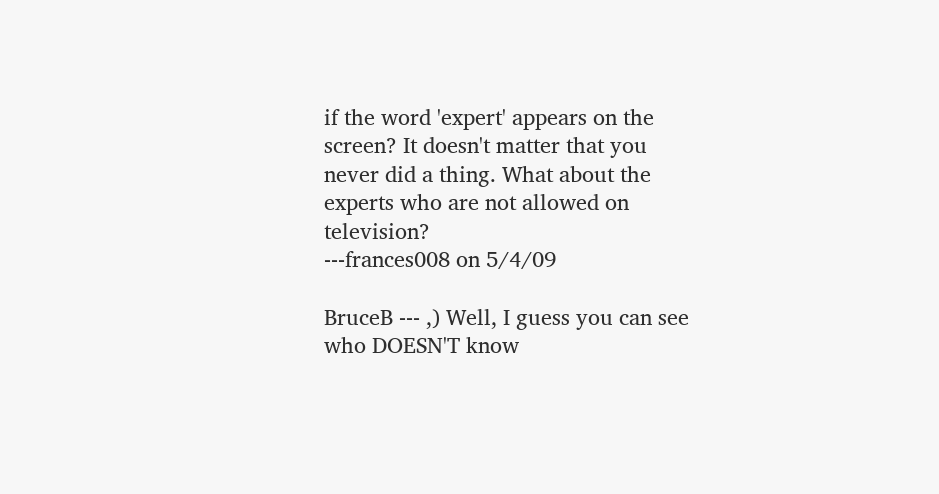if the word 'expert' appears on the screen? It doesn't matter that you never did a thing. What about the experts who are not allowed on television?
---frances008 on 5/4/09

BruceB --- ,) Well, I guess you can see who DOESN'T know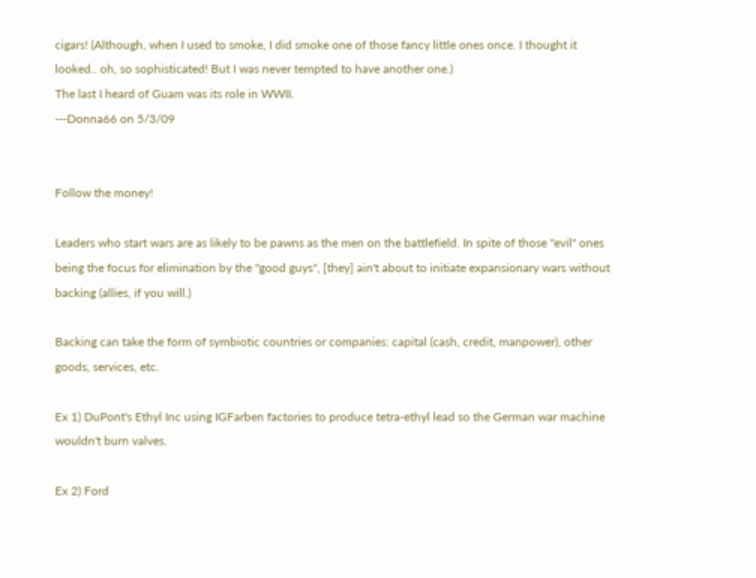cigars! (Although, when I used to smoke, I did smoke one of those fancy little ones once. I thought it looked.. oh, so sophisticated! But I was never tempted to have another one.)
The last I heard of Guam was its role in WWII.
---Donna66 on 5/3/09


Follow the money!

Leaders who start wars are as likely to be pawns as the men on the battlefield. In spite of those "evil" ones being the focus for elimination by the "good guys", [they] ain't about to initiate expansionary wars without backing (allies, if you will.)

Backing can take the form of symbiotic countries or companies: capital (cash, credit, manpower), other goods, services, etc.

Ex 1) DuPont's Ethyl Inc using IGFarben factories to produce tetra-ethyl lead so the German war machine wouldn't burn valves.

Ex 2) Ford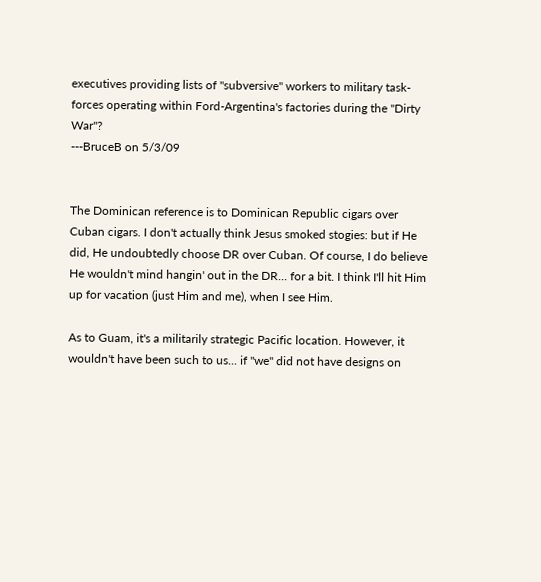executives providing lists of "subversive" workers to military task-forces operating within Ford-Argentina's factories during the "Dirty War"?
---BruceB on 5/3/09


The Dominican reference is to Dominican Republic cigars over Cuban cigars. I don't actually think Jesus smoked stogies: but if He did, He undoubtedly choose DR over Cuban. Of course, I do believe He wouldn't mind hangin' out in the DR... for a bit. I think I'll hit Him up for vacation (just Him and me), when I see Him.

As to Guam, it's a militarily strategic Pacific location. However, it wouldn't have been such to us... if "we" did not have designs on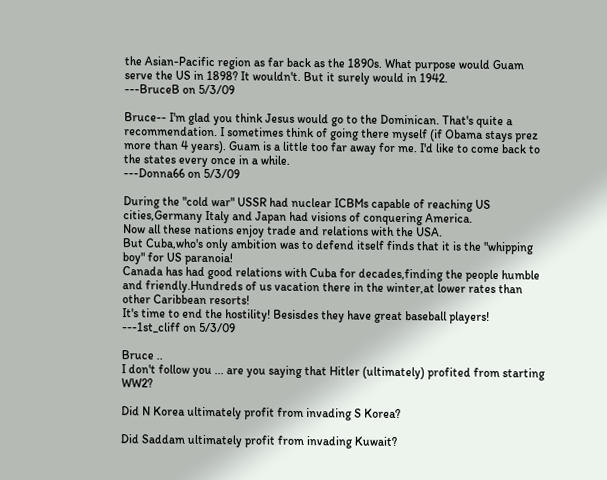the Asian-Pacific region as far back as the 1890s. What purpose would Guam serve the US in 1898? It wouldn't. But it surely would in 1942.
---BruceB on 5/3/09

Bruce-- I'm glad you think Jesus would go to the Dominican. That's quite a recommendation. I sometimes think of going there myself (if Obama stays prez more than 4 years). Guam is a little too far away for me. I'd like to come back to the states every once in a while.
---Donna66 on 5/3/09

During the "cold war" USSR had nuclear ICBMs capable of reaching US cities,Germany Italy and Japan had visions of conquering America.
Now all these nations enjoy trade and relations with the USA.
But Cuba,who's only ambition was to defend itself finds that it is the "whipping boy" for US paranoia!
Canada has had good relations with Cuba for decades,finding the people humble and friendly.Hundreds of us vacation there in the winter,at lower rates than other Caribbean resorts!
It's time to end the hostility! Besisdes they have great baseball players!
---1st_cliff on 5/3/09

Bruce ..
I don't follow you ... are you saying that Hitler (ultimately) profited from starting WW2?

Did N Korea ultimately profit from invading S Korea?

Did Saddam ultimately profit from invading Kuwait?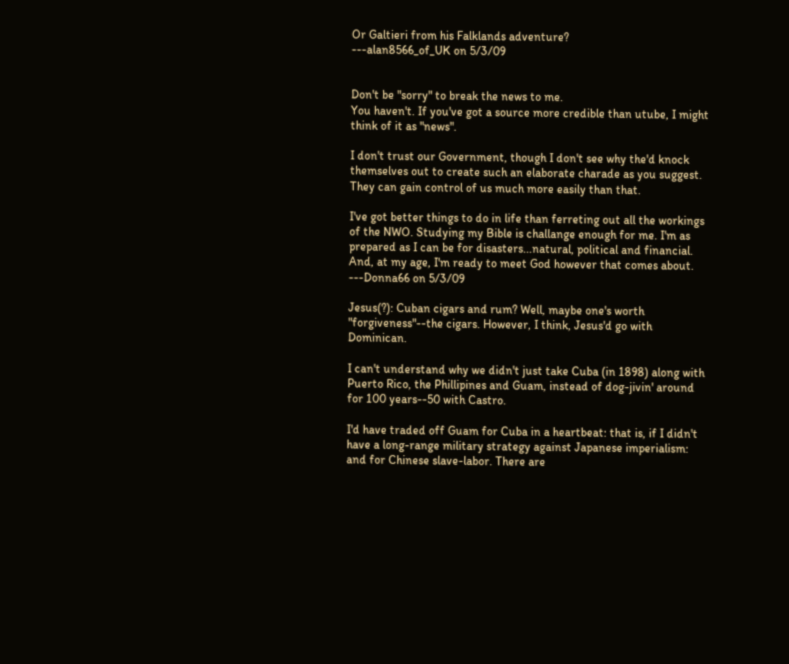Or Galtieri from his Falklands adventure?
---alan8566_of_UK on 5/3/09


Don't be "sorry" to break the news to me.
You haven't. If you've got a source more credible than utube, I might think of it as "news".

I don't trust our Government, though I don't see why the'd knock themselves out to create such an elaborate charade as you suggest. They can gain control of us much more easily than that.

I've got better things to do in life than ferreting out all the workings of the NWO. Studying my Bible is challange enough for me. I'm as prepared as I can be for disasters...natural, political and financial.
And, at my age, I'm ready to meet God however that comes about.
---Donna66 on 5/3/09

Jesus(?): Cuban cigars and rum? Well, maybe one's worth "forgiveness"--the cigars. However, I think, Jesus'd go with Dominican.

I can't understand why we didn't just take Cuba (in 1898) along with Puerto Rico, the Phillipines and Guam, instead of dog-jivin' around for 100 years--50 with Castro.

I'd have traded off Guam for Cuba in a heartbeat: that is, if I didn't have a long-range military strategy against Japanese imperialism: and for Chinese slave-labor. There are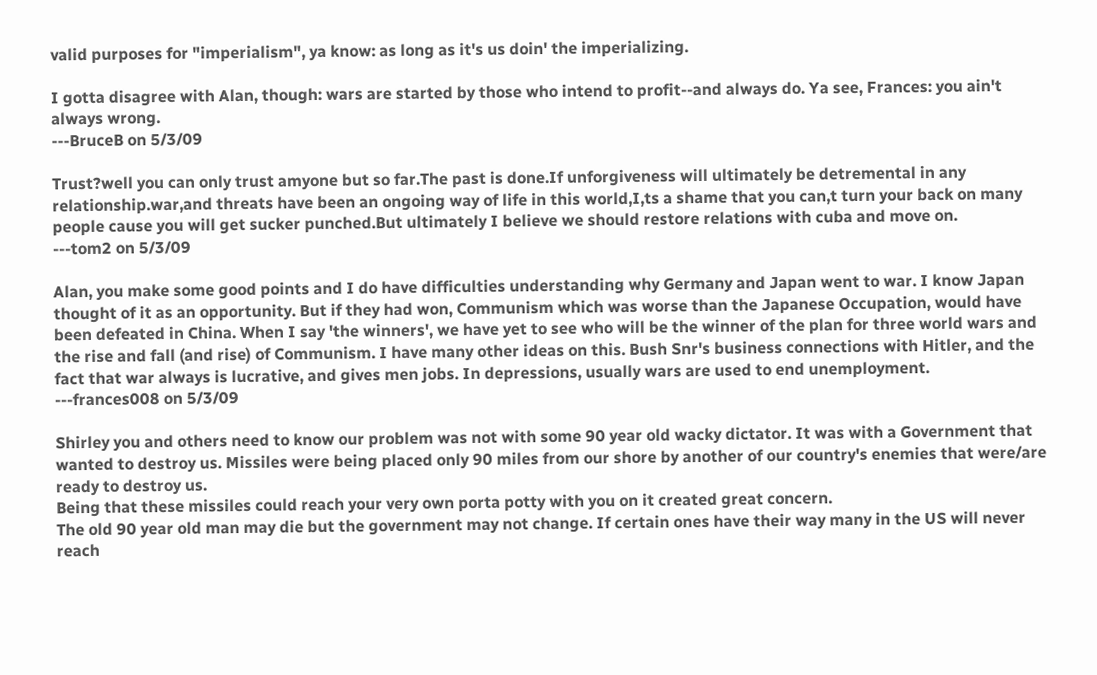valid purposes for "imperialism", ya know: as long as it's us doin' the imperializing.

I gotta disagree with Alan, though: wars are started by those who intend to profit--and always do. Ya see, Frances: you ain't always wrong.
---BruceB on 5/3/09

Trust?well you can only trust amyone but so far.The past is done.If unforgiveness will ultimately be detremental in any relationship.war,and threats have been an ongoing way of life in this world,I,ts a shame that you can,t turn your back on many people cause you will get sucker punched.But ultimately I believe we should restore relations with cuba and move on.
---tom2 on 5/3/09

Alan, you make some good points and I do have difficulties understanding why Germany and Japan went to war. I know Japan thought of it as an opportunity. But if they had won, Communism which was worse than the Japanese Occupation, would have been defeated in China. When I say 'the winners', we have yet to see who will be the winner of the plan for three world wars and the rise and fall (and rise) of Communism. I have many other ideas on this. Bush Snr's business connections with Hitler, and the fact that war always is lucrative, and gives men jobs. In depressions, usually wars are used to end unemployment.
---frances008 on 5/3/09

Shirley you and others need to know our problem was not with some 90 year old wacky dictator. It was with a Government that wanted to destroy us. Missiles were being placed only 90 miles from our shore by another of our country's enemies that were/are ready to destroy us.
Being that these missiles could reach your very own porta potty with you on it created great concern.
The old 90 year old man may die but the government may not change. If certain ones have their way many in the US will never reach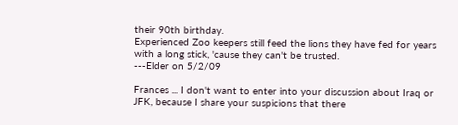their 90th birthday.
Experienced Zoo keepers still feed the lions they have fed for years with a long stick, 'cause they can't be trusted.
---Elder on 5/2/09

Frances ... I don't want to enter into your discussion about Iraq or JFK, because I share your suspicions that there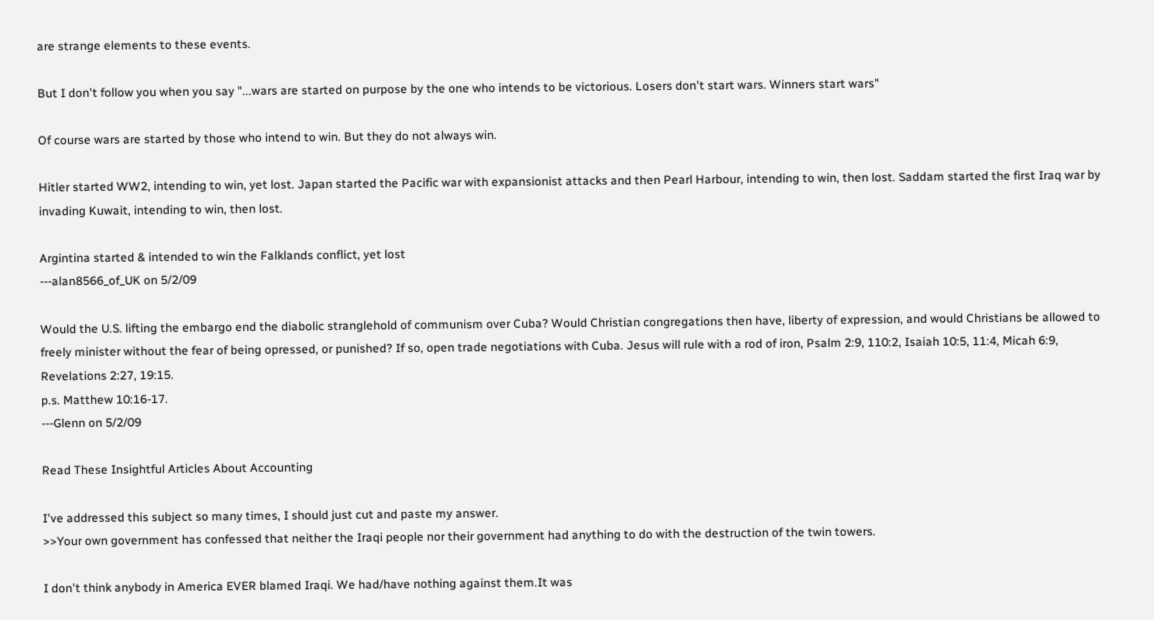are strange elements to these events.

But I don't follow you when you say "...wars are started on purpose by the one who intends to be victorious. Losers don't start wars. Winners start wars"

Of course wars are started by those who intend to win. But they do not always win.

Hitler started WW2, intending to win, yet lost. Japan started the Pacific war with expansionist attacks and then Pearl Harbour, intending to win, then lost. Saddam started the first Iraq war by invading Kuwait, intending to win, then lost.

Argintina started & intended to win the Falklands conflict, yet lost
---alan8566_of_UK on 5/2/09

Would the U.S. lifting the embargo end the diabolic stranglehold of communism over Cuba? Would Christian congregations then have, liberty of expression, and would Christians be allowed to freely minister without the fear of being opressed, or punished? If so, open trade negotiations with Cuba. Jesus will rule with a rod of iron, Psalm 2:9, 110:2, Isaiah 10:5, 11:4, Micah 6:9, Revelations 2:27, 19:15.
p.s. Matthew 10:16-17.
---Glenn on 5/2/09

Read These Insightful Articles About Accounting

I've addressed this subject so many times, I should just cut and paste my answer.
>>Your own government has confessed that neither the Iraqi people nor their government had anything to do with the destruction of the twin towers.

I don't think anybody in America EVER blamed Iraqi. We had/have nothing against them.It was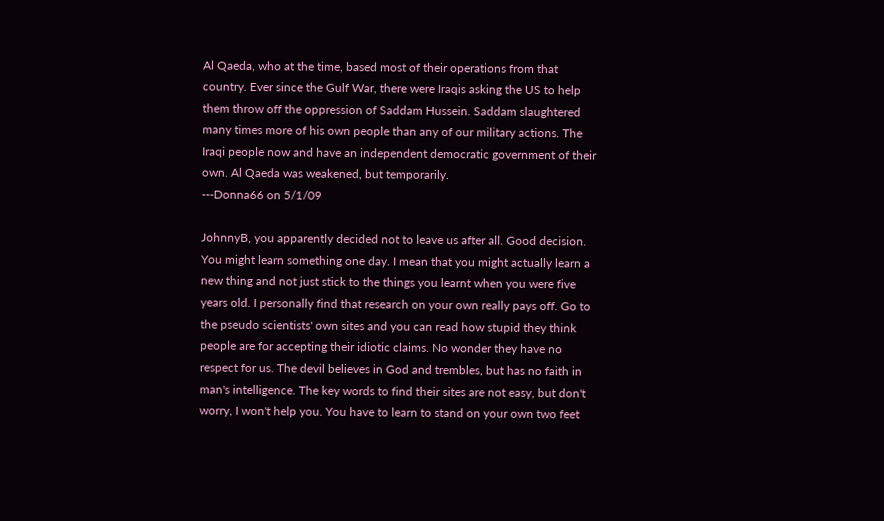Al Qaeda, who at the time, based most of their operations from that country. Ever since the Gulf War, there were Iraqis asking the US to help them throw off the oppression of Saddam Hussein. Saddam slaughtered many times more of his own people than any of our military actions. The Iraqi people now and have an independent democratic government of their own. Al Qaeda was weakened, but temporarily.
---Donna66 on 5/1/09

JohnnyB, you apparently decided not to leave us after all. Good decision. You might learn something one day. I mean that you might actually learn a new thing and not just stick to the things you learnt when you were five years old. I personally find that research on your own really pays off. Go to the pseudo scientists' own sites and you can read how stupid they think people are for accepting their idiotic claims. No wonder they have no respect for us. The devil believes in God and trembles, but has no faith in man's intelligence. The key words to find their sites are not easy, but don't worry, I won't help you. You have to learn to stand on your own two feet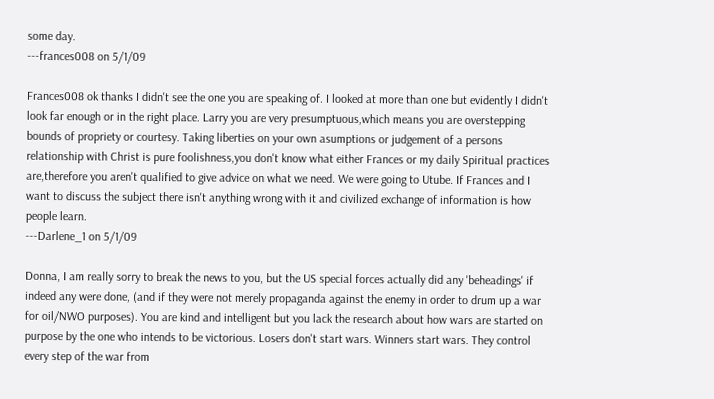some day.
---frances008 on 5/1/09

Frances008 ok thanks I didn't see the one you are speaking of. I looked at more than one but evidently I didn't look far enough or in the right place. Larry you are very presumptuous,which means you are overstepping bounds of propriety or courtesy. Taking liberties on your own asumptions or judgement of a persons relationship with Christ is pure foolishness,you don't know what either Frances or my daily Spiritual practices are,therefore you aren't qualified to give advice on what we need. We were going to Utube. If Frances and I want to discuss the subject there isn't anything wrong with it and civilized exchange of information is how people learn.
---Darlene_1 on 5/1/09

Donna, I am really sorry to break the news to you, but the US special forces actually did any 'beheadings' if indeed any were done, (and if they were not merely propaganda against the enemy in order to drum up a war for oil/NWO purposes). You are kind and intelligent but you lack the research about how wars are started on purpose by the one who intends to be victorious. Losers don't start wars. Winners start wars. They control every step of the war from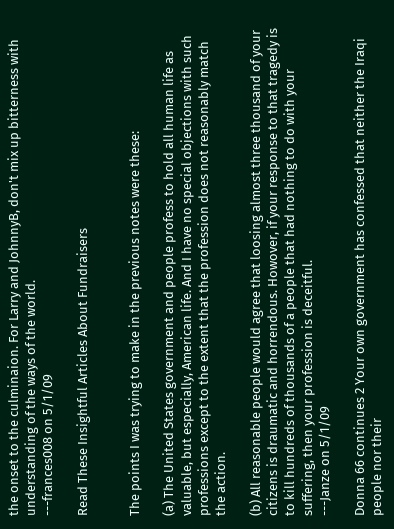the onset to the culminaion. For Larry and JohnnyB, don't mix up bitterness with understanding of the ways of the world.
---frances008 on 5/1/09

Read These Insightful Articles About Fundraisers


The points I was trying to make in the previous notes were these:

(a) The United States government and people profess to hold all human life as valuable, but especially, American life. And I have no special objections with such professions except to the extent that the profession does not reasonably match the action.

(b) All reasonable people would agree that loosing almost three thousand of your citizens is draumatic and horrendous. Howover, if your response to that tragedy is to kill hundreds of thousands of a people that had nothing to do with your suffering, then your profession is deceitful.
---Janze on 5/1/09

Donna 66 continues 2 Your own government has confessed that neither the Iraqi people nor their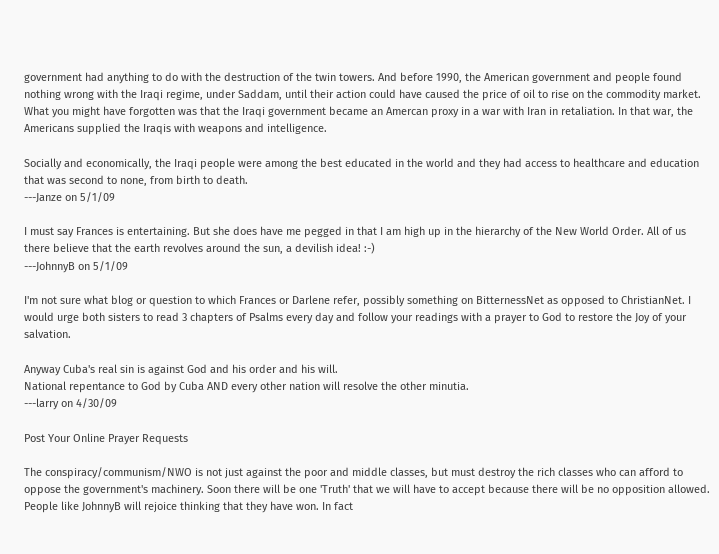government had anything to do with the destruction of the twin towers. And before 1990, the American government and people found nothing wrong with the Iraqi regime, under Saddam, until their action could have caused the price of oil to rise on the commodity market. What you might have forgotten was that the Iraqi government became an Amercan proxy in a war with Iran in retaliation. In that war, the Americans supplied the Iraqis with weapons and intelligence.

Socially and economically, the Iraqi people were among the best educated in the world and they had access to healthcare and education that was second to none, from birth to death.
---Janze on 5/1/09

I must say Frances is entertaining. But she does have me pegged in that I am high up in the hierarchy of the New World Order. All of us there believe that the earth revolves around the sun, a devilish idea! :-)
---JohnnyB on 5/1/09

I'm not sure what blog or question to which Frances or Darlene refer, possibly something on BitternessNet as opposed to ChristianNet. I would urge both sisters to read 3 chapters of Psalms every day and follow your readings with a prayer to God to restore the Joy of your salvation.

Anyway Cuba's real sin is against God and his order and his will.
National repentance to God by Cuba AND every other nation will resolve the other minutia.
---larry on 4/30/09

Post Your Online Prayer Requests

The conspiracy/communism/NWO is not just against the poor and middle classes, but must destroy the rich classes who can afford to oppose the government's machinery. Soon there will be one 'Truth' that we will have to accept because there will be no opposition allowed. People like JohnnyB will rejoice thinking that they have won. In fact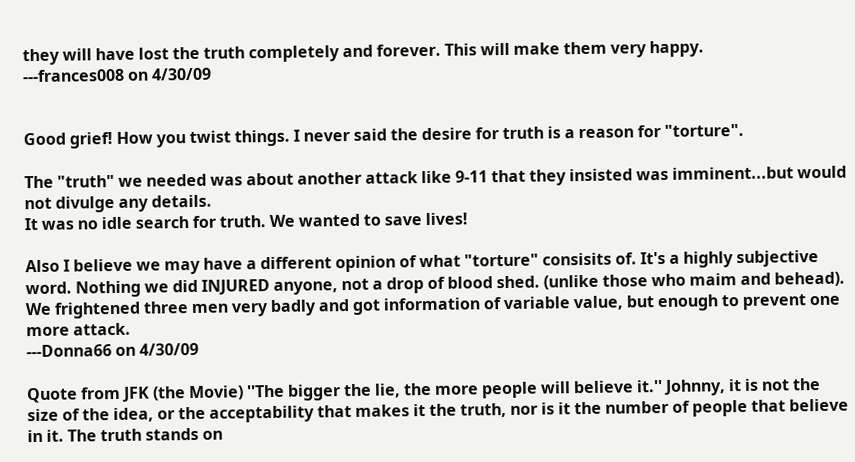they will have lost the truth completely and forever. This will make them very happy.
---frances008 on 4/30/09


Good grief! How you twist things. I never said the desire for truth is a reason for "torture".

The "truth" we needed was about another attack like 9-11 that they insisted was imminent...but would not divulge any details.
It was no idle search for truth. We wanted to save lives!

Also I believe we may have a different opinion of what "torture" consisits of. It's a highly subjective word. Nothing we did INJURED anyone, not a drop of blood shed. (unlike those who maim and behead). We frightened three men very badly and got information of variable value, but enough to prevent one more attack.
---Donna66 on 4/30/09

Quote from JFK (the Movie) ''The bigger the lie, the more people will believe it.'' Johnny, it is not the size of the idea, or the acceptability that makes it the truth, nor is it the number of people that believe in it. The truth stands on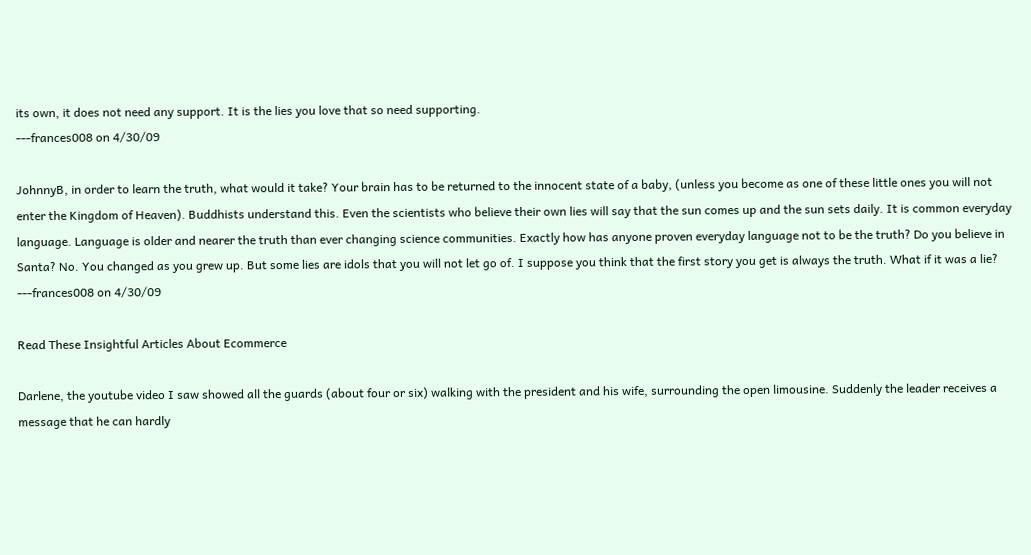its own, it does not need any support. It is the lies you love that so need supporting.
---frances008 on 4/30/09

JohnnyB, in order to learn the truth, what would it take? Your brain has to be returned to the innocent state of a baby, (unless you become as one of these little ones you will not enter the Kingdom of Heaven). Buddhists understand this. Even the scientists who believe their own lies will say that the sun comes up and the sun sets daily. It is common everyday language. Language is older and nearer the truth than ever changing science communities. Exactly how has anyone proven everyday language not to be the truth? Do you believe in Santa? No. You changed as you grew up. But some lies are idols that you will not let go of. I suppose you think that the first story you get is always the truth. What if it was a lie?
---frances008 on 4/30/09

Read These Insightful Articles About Ecommerce

Darlene, the youtube video I saw showed all the guards (about four or six) walking with the president and his wife, surrounding the open limousine. Suddenly the leader receives a message that he can hardly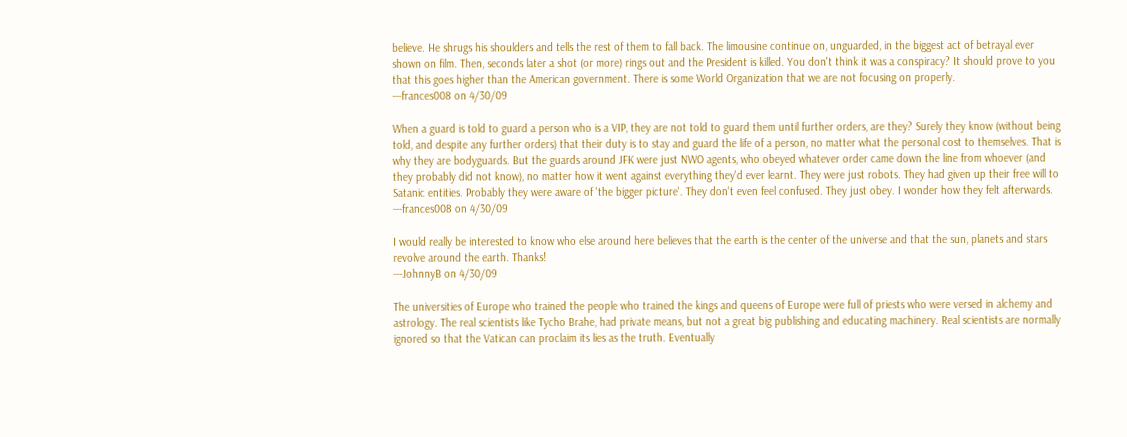believe. He shrugs his shoulders and tells the rest of them to fall back. The limousine continue on, unguarded, in the biggest act of betrayal ever shown on film. Then, seconds later a shot (or more) rings out and the President is killed. You don't think it was a conspiracy? It should prove to you that this goes higher than the American government. There is some World Organization that we are not focusing on properly.
---frances008 on 4/30/09

When a guard is told to guard a person who is a VIP, they are not told to guard them until further orders, are they? Surely they know (without being told, and despite any further orders) that their duty is to stay and guard the life of a person, no matter what the personal cost to themselves. That is why they are bodyguards. But the guards around JFK were just NWO agents, who obeyed whatever order came down the line from whoever (and they probably did not know), no matter how it went against everything they'd ever learnt. They were just robots. They had given up their free will to Satanic entities. Probably they were aware of 'the bigger picture'. They don't even feel confused. They just obey. I wonder how they felt afterwards.
---frances008 on 4/30/09

I would really be interested to know who else around here believes that the earth is the center of the universe and that the sun, planets and stars revolve around the earth. Thanks!
---JohnnyB on 4/30/09

The universities of Europe who trained the people who trained the kings and queens of Europe were full of priests who were versed in alchemy and astrology. The real scientists like Tycho Brahe, had private means, but not a great big publishing and educating machinery. Real scientists are normally ignored so that the Vatican can proclaim its lies as the truth. Eventually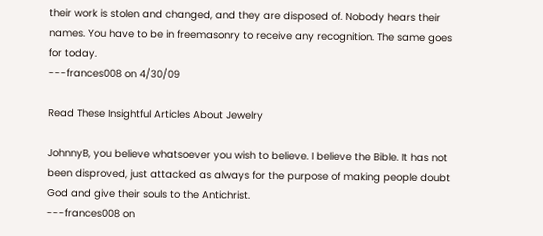their work is stolen and changed, and they are disposed of. Nobody hears their names. You have to be in freemasonry to receive any recognition. The same goes for today.
---frances008 on 4/30/09

Read These Insightful Articles About Jewelry

JohnnyB, you believe whatsoever you wish to believe. I believe the Bible. It has not been disproved, just attacked as always for the purpose of making people doubt God and give their souls to the Antichrist.
---frances008 on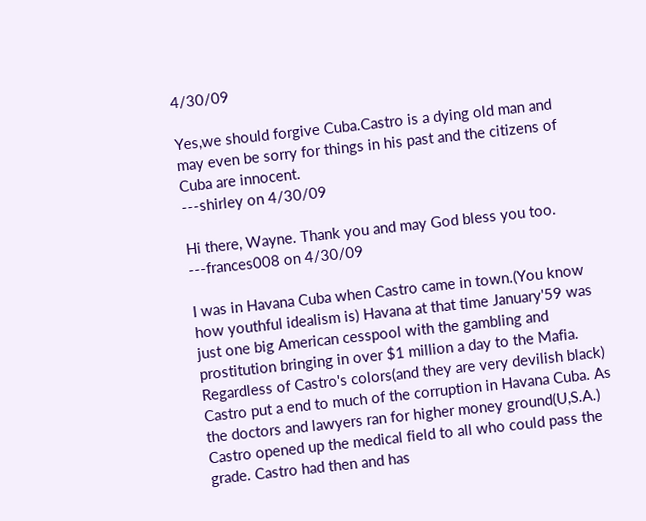4/30/09

Yes,we should forgive Cuba.Castro is a dying old man and may even be sorry for things in his past and the citizens of Cuba are innocent.
---shirley on 4/30/09

Hi there, Wayne. Thank you and may God bless you too.
---frances008 on 4/30/09

I was in Havana Cuba when Castro came in town.(You know how youthful idealism is) Havana at that time January'59 was just one big American cesspool with the gambling and prostitution bringing in over $1 million a day to the Mafia. Regardless of Castro's colors(and they are very devilish black) Castro put a end to much of the corruption in Havana Cuba. As the doctors and lawyers ran for higher money ground(U,S.A.) Castro opened up the medical field to all who could pass the grade. Castro had then and has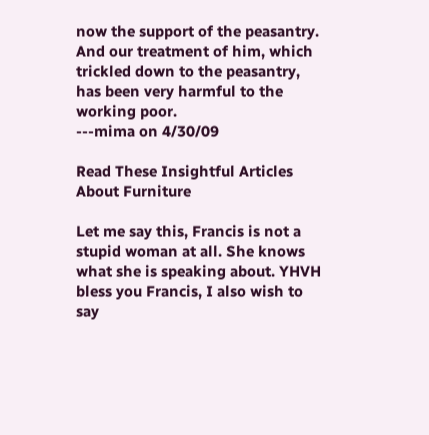now the support of the peasantry. And our treatment of him, which trickled down to the peasantry, has been very harmful to the working poor.
---mima on 4/30/09

Read These Insightful Articles About Furniture

Let me say this, Francis is not a stupid woman at all. She knows what she is speaking about. YHVH bless you Francis, I also wish to say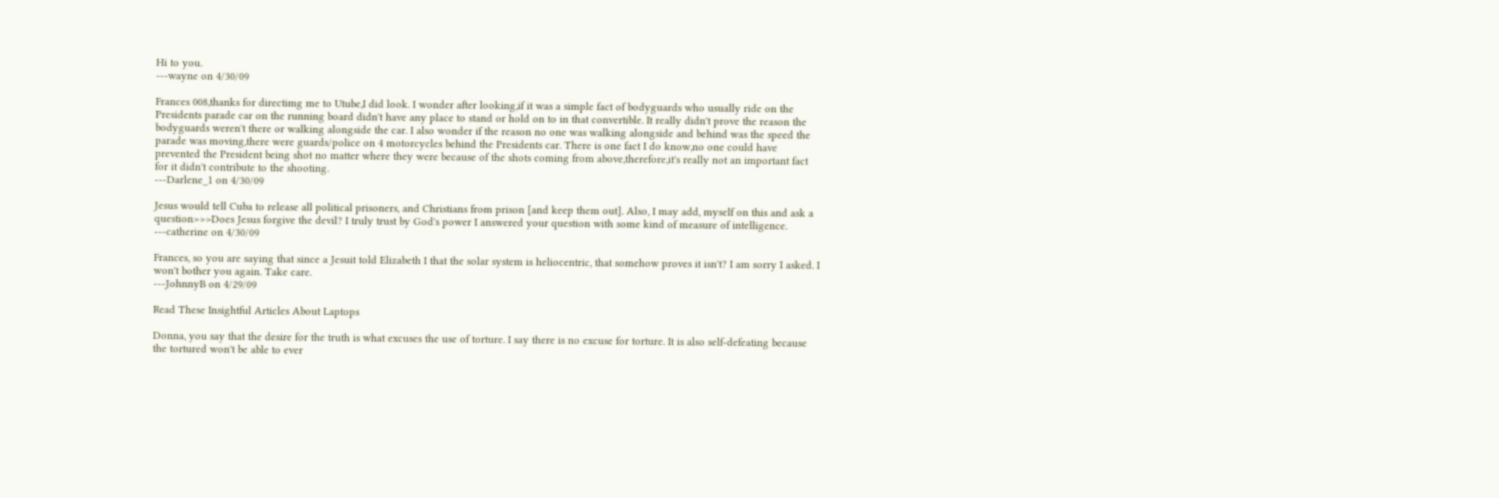Hi to you.
---wayne on 4/30/09

Frances 008,thanks for directimg me to Utube,I did look. I wonder after looking,if it was a simple fact of bodyguards who usually ride on the Presidents parade car on the running board didn't have any place to stand or hold on to in that convertible. It really didn't prove the reason the bodyguards weren't there or walking alongside the car. I also wonder if the reason no one was walking alongside and behind was the speed the parade was moving,there were guards/police on 4 motorcycles behind the Presidents car. There is one fact I do know,no one could have prevented the President being shot no matter where they were because of the shots coming from above,therefore,it's really not an important fact for it didn't contribute to the shooting.
---Darlene_1 on 4/30/09

Jesus would tell Cuba to release all political prisoners, and Christians from prison [and keep them out]. Also, I may add, myself on this and ask a question>>>Does Jesus forgive the devil? I truly trust by God's power I answered your question with some kind of measure of intelligence.
---catherine on 4/30/09

Frances, so you are saying that since a Jesuit told Elizabeth I that the solar system is heliocentric, that somehow proves it isn't? I am sorry I asked. I won't bother you again. Take care.
---JohnnyB on 4/29/09

Read These Insightful Articles About Laptops

Donna, you say that the desire for the truth is what excuses the use of torture. I say there is no excuse for torture. It is also self-defeating because the tortured won't be able to ever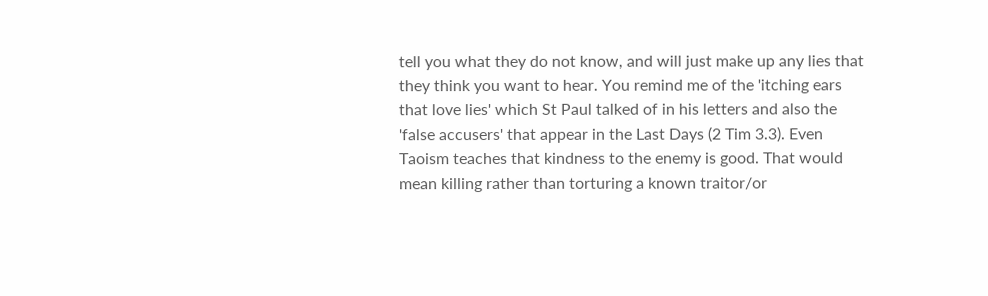tell you what they do not know, and will just make up any lies that they think you want to hear. You remind me of the 'itching ears that love lies' which St Paul talked of in his letters and also the 'false accusers' that appear in the Last Days (2 Tim 3.3). Even Taoism teaches that kindness to the enemy is good. That would mean killing rather than torturing a known traitor/or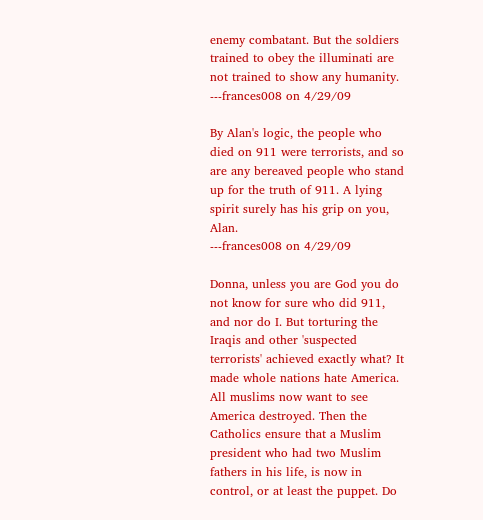enemy combatant. But the soldiers trained to obey the illuminati are not trained to show any humanity.
---frances008 on 4/29/09

By Alan's logic, the people who died on 911 were terrorists, and so are any bereaved people who stand up for the truth of 911. A lying spirit surely has his grip on you, Alan.
---frances008 on 4/29/09

Donna, unless you are God you do not know for sure who did 911, and nor do I. But torturing the Iraqis and other 'suspected terrorists' achieved exactly what? It made whole nations hate America. All muslims now want to see America destroyed. Then the Catholics ensure that a Muslim president who had two Muslim fathers in his life, is now in control, or at least the puppet. Do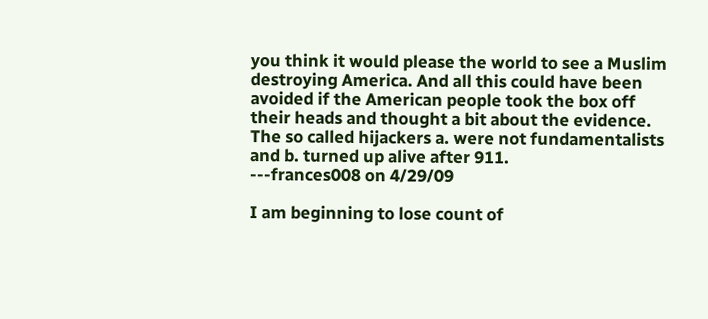you think it would please the world to see a Muslim destroying America. And all this could have been avoided if the American people took the box off their heads and thought a bit about the evidence. The so called hijackers a. were not fundamentalists and b. turned up alive after 911.
---frances008 on 4/29/09

I am beginning to lose count of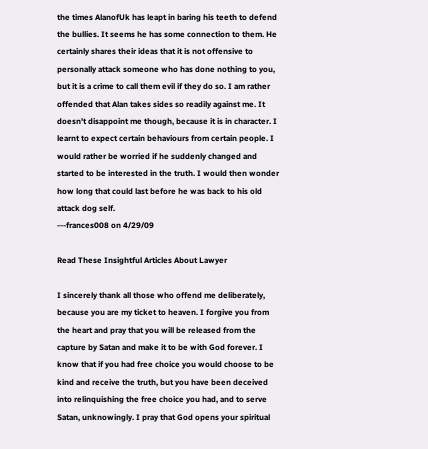the times AlanofUk has leapt in baring his teeth to defend the bullies. It seems he has some connection to them. He certainly shares their ideas that it is not offensive to personally attack someone who has done nothing to you, but it is a crime to call them evil if they do so. I am rather offended that Alan takes sides so readily against me. It doesn't disappoint me though, because it is in character. I learnt to expect certain behaviours from certain people. I would rather be worried if he suddenly changed and started to be interested in the truth. I would then wonder how long that could last before he was back to his old attack dog self.
---frances008 on 4/29/09

Read These Insightful Articles About Lawyer

I sincerely thank all those who offend me deliberately, because you are my ticket to heaven. I forgive you from the heart and pray that you will be released from the capture by Satan and make it to be with God forever. I know that if you had free choice you would choose to be kind and receive the truth, but you have been deceived into relinquishing the free choice you had, and to serve Satan, unknowingly. I pray that God opens your spiritual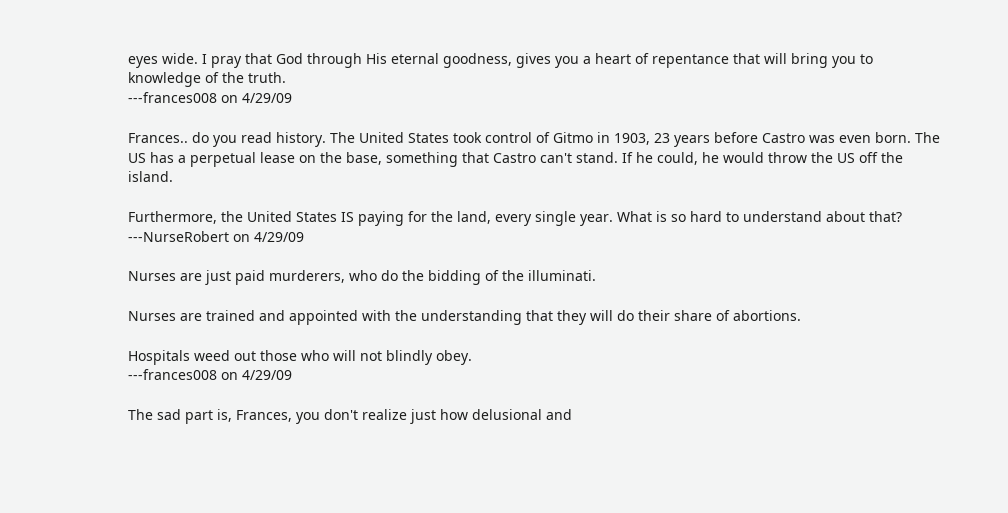eyes wide. I pray that God through His eternal goodness, gives you a heart of repentance that will bring you to knowledge of the truth.
---frances008 on 4/29/09

Frances.. do you read history. The United States took control of Gitmo in 1903, 23 years before Castro was even born. The US has a perpetual lease on the base, something that Castro can't stand. If he could, he would throw the US off the island.

Furthermore, the United States IS paying for the land, every single year. What is so hard to understand about that?
---NurseRobert on 4/29/09

Nurses are just paid murderers, who do the bidding of the illuminati.

Nurses are trained and appointed with the understanding that they will do their share of abortions.

Hospitals weed out those who will not blindly obey.
---frances008 on 4/29/09

The sad part is, Frances, you don't realize just how delusional and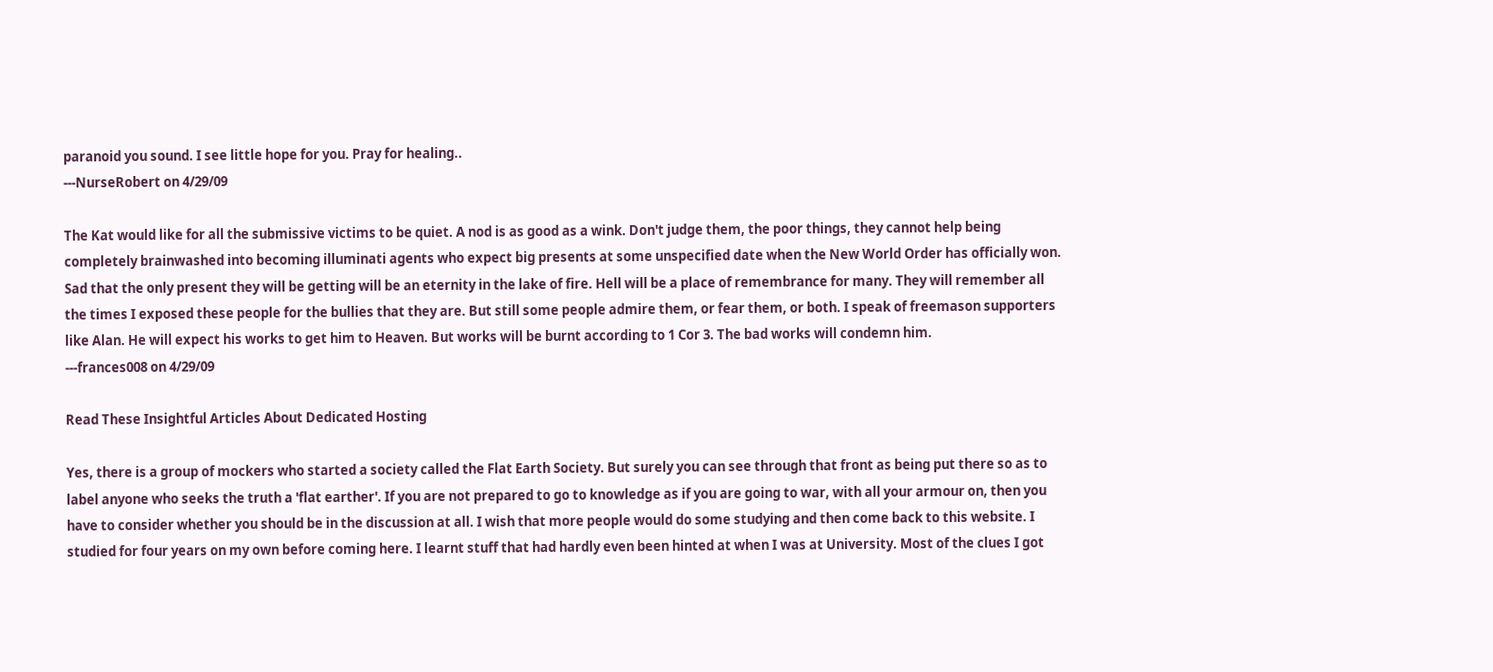paranoid you sound. I see little hope for you. Pray for healing..
---NurseRobert on 4/29/09

The Kat would like for all the submissive victims to be quiet. A nod is as good as a wink. Don't judge them, the poor things, they cannot help being completely brainwashed into becoming illuminati agents who expect big presents at some unspecified date when the New World Order has officially won. Sad that the only present they will be getting will be an eternity in the lake of fire. Hell will be a place of remembrance for many. They will remember all the times I exposed these people for the bullies that they are. But still some people admire them, or fear them, or both. I speak of freemason supporters like Alan. He will expect his works to get him to Heaven. But works will be burnt according to 1 Cor 3. The bad works will condemn him.
---frances008 on 4/29/09

Read These Insightful Articles About Dedicated Hosting

Yes, there is a group of mockers who started a society called the Flat Earth Society. But surely you can see through that front as being put there so as to label anyone who seeks the truth a 'flat earther'. If you are not prepared to go to knowledge as if you are going to war, with all your armour on, then you have to consider whether you should be in the discussion at all. I wish that more people would do some studying and then come back to this website. I studied for four years on my own before coming here. I learnt stuff that had hardly even been hinted at when I was at University. Most of the clues I got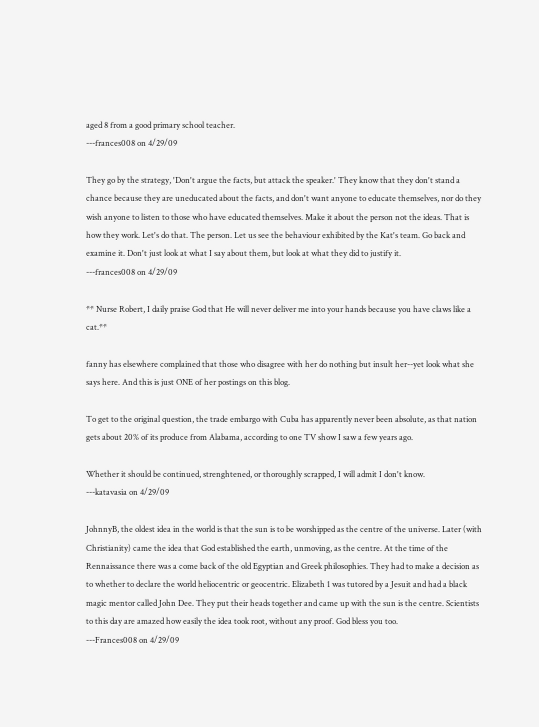aged 8 from a good primary school teacher.
---frances008 on 4/29/09

They go by the strategy, 'Don't argue the facts, but attack the speaker.' They know that they don't stand a chance because they are uneducated about the facts, and don't want anyone to educate themselves, nor do they wish anyone to listen to those who have educated themselves. Make it about the person not the ideas. That is how they work. Let's do that. The person. Let us see the behaviour exhibited by the Kat's team. Go back and examine it. Don't just look at what I say about them, but look at what they did to justify it.
---frances008 on 4/29/09

** Nurse Robert, I daily praise God that He will never deliver me into your hands because you have claws like a cat.**

fanny has elsewhere complained that those who disagree with her do nothing but insult her--yet look what she says here. And this is just ONE of her postings on this blog.

To get to the original question, the trade embargo with Cuba has apparently never been absolute, as that nation gets about 20% of its produce from Alabama, according to one TV show I saw a few years ago.

Whether it should be continued, strenghtened, or thoroughly scrapped, I will admit I don't know.
---katavasia on 4/29/09

JohnnyB, the oldest idea in the world is that the sun is to be worshipped as the centre of the universe. Later (with Christianity) came the idea that God established the earth, unmoving, as the centre. At the time of the Rennaissance there was a come back of the old Egyptian and Greek philosophies. They had to make a decision as to whether to declare the world heliocentric or geocentric. Elizabeth 1 was tutored by a Jesuit and had a black magic mentor called John Dee. They put their heads together and came up with the sun is the centre. Scientists to this day are amazed how easily the idea took root, without any proof. God bless you too.
---Frances008 on 4/29/09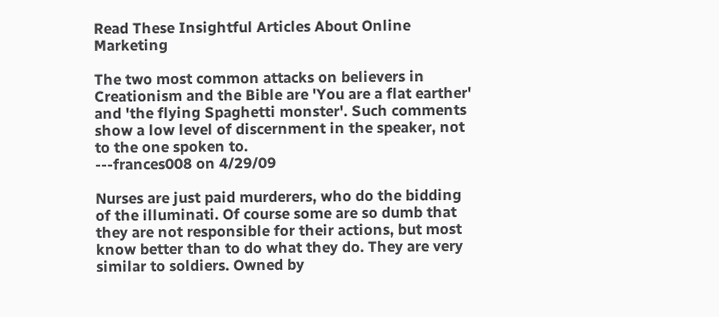Read These Insightful Articles About Online Marketing

The two most common attacks on believers in Creationism and the Bible are 'You are a flat earther' and 'the flying Spaghetti monster'. Such comments show a low level of discernment in the speaker, not to the one spoken to.
---frances008 on 4/29/09

Nurses are just paid murderers, who do the bidding of the illuminati. Of course some are so dumb that they are not responsible for their actions, but most know better than to do what they do. They are very similar to soldiers. Owned by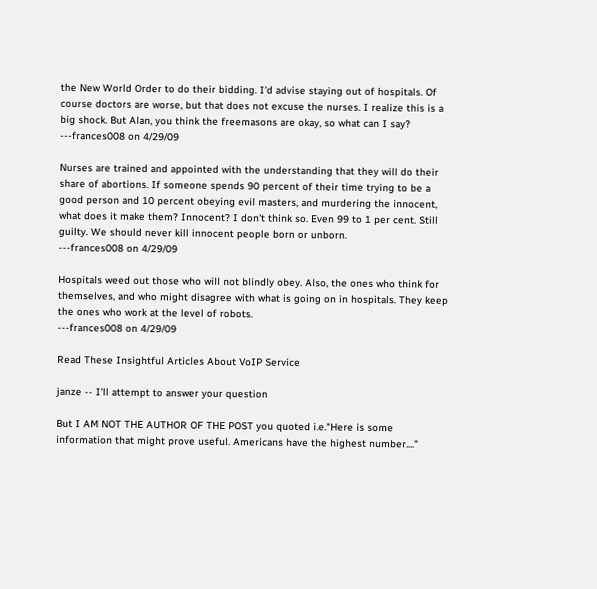the New World Order to do their bidding. I'd advise staying out of hospitals. Of course doctors are worse, but that does not excuse the nurses. I realize this is a big shock. But Alan, you think the freemasons are okay, so what can I say?
---frances008 on 4/29/09

Nurses are trained and appointed with the understanding that they will do their share of abortions. If someone spends 90 percent of their time trying to be a good person and 10 percent obeying evil masters, and murdering the innocent, what does it make them? Innocent? I don't think so. Even 99 to 1 per cent. Still guilty. We should never kill innocent people born or unborn.
---frances008 on 4/29/09

Hospitals weed out those who will not blindly obey. Also, the ones who think for themselves, and who might disagree with what is going on in hospitals. They keep the ones who work at the level of robots.
---frances008 on 4/29/09

Read These Insightful Articles About VoIP Service

janze -- I'll attempt to answer your question

But I AM NOT THE AUTHOR OF THE POST you quoted i.e."Here is some information that might prove useful. Americans have the highest number...."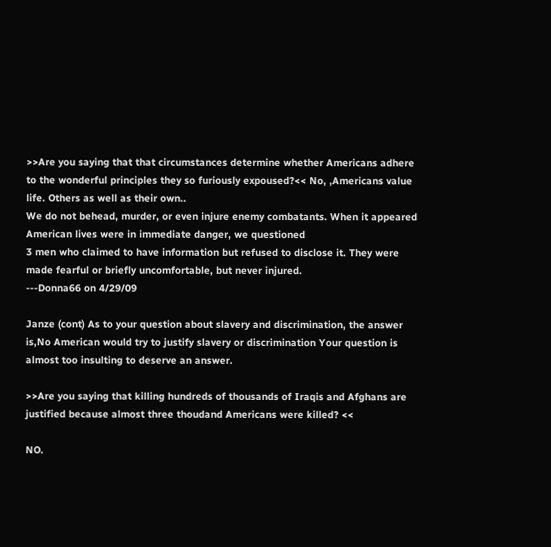>>Are you saying that that circumstances determine whether Americans adhere to the wonderful principles they so furiously expoused?<< No, ,Americans value life. Others as well as their own..
We do not behead, murder, or even injure enemy combatants. When it appeared American lives were in immediate danger, we questioned
3 men who claimed to have information but refused to disclose it. They were made fearful or briefly uncomfortable, but never injured.
---Donna66 on 4/29/09

Janze (cont) As to your question about slavery and discrimination, the answer is,No American would try to justify slavery or discrimination Your question is almost too insulting to deserve an answer.

>>Are you saying that killing hundreds of thousands of Iraqis and Afghans are justified because almost three thoudand Americans were killed? <<

NO.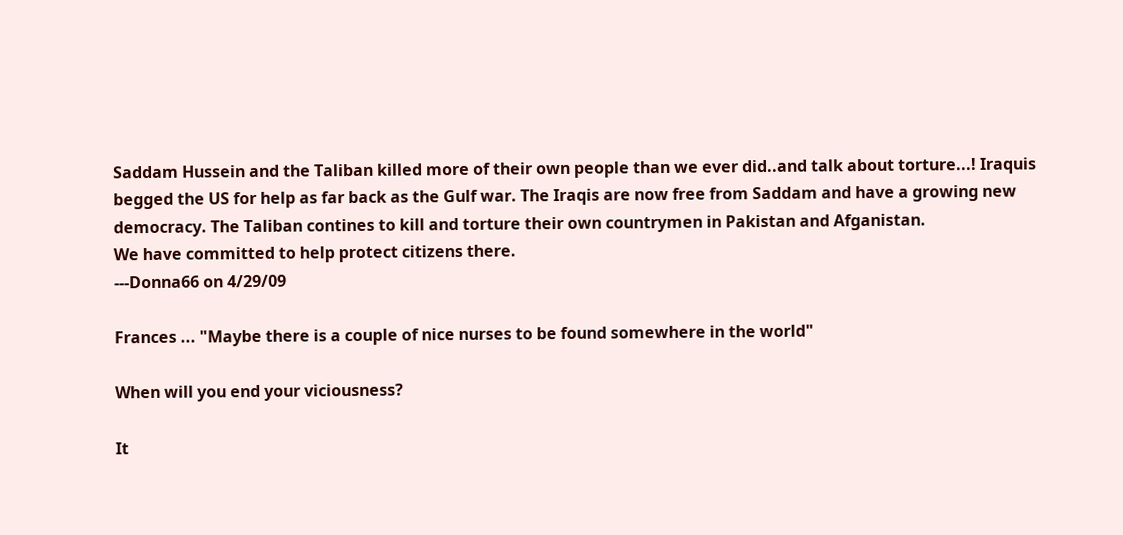Saddam Hussein and the Taliban killed more of their own people than we ever did..and talk about torture...! Iraquis begged the US for help as far back as the Gulf war. The Iraqis are now free from Saddam and have a growing new democracy. The Taliban contines to kill and torture their own countrymen in Pakistan and Afganistan.
We have committed to help protect citizens there.
---Donna66 on 4/29/09

Frances ... "Maybe there is a couple of nice nurses to be found somewhere in the world"

When will you end your viciousness?

It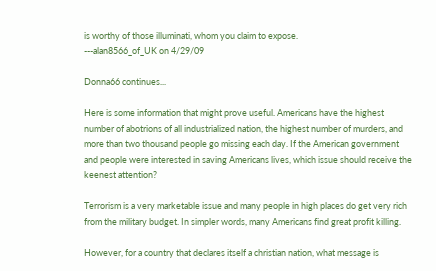is worthy of those illuminati, whom you claim to expose.
---alan8566_of_UK on 4/29/09

Donna66 continues...

Here is some information that might prove useful. Americans have the highest number of abotrions of all industrialized nation, the highest number of murders, and more than two thousand people go missing each day. If the American government and people were interested in saving Americans lives, which issue should receive the keenest attention?

Terrorism is a very marketable issue and many people in high places do get very rich from the military budget. In simpler words, many Americans find great profit killing.

However, for a country that declares itself a christian nation, what message is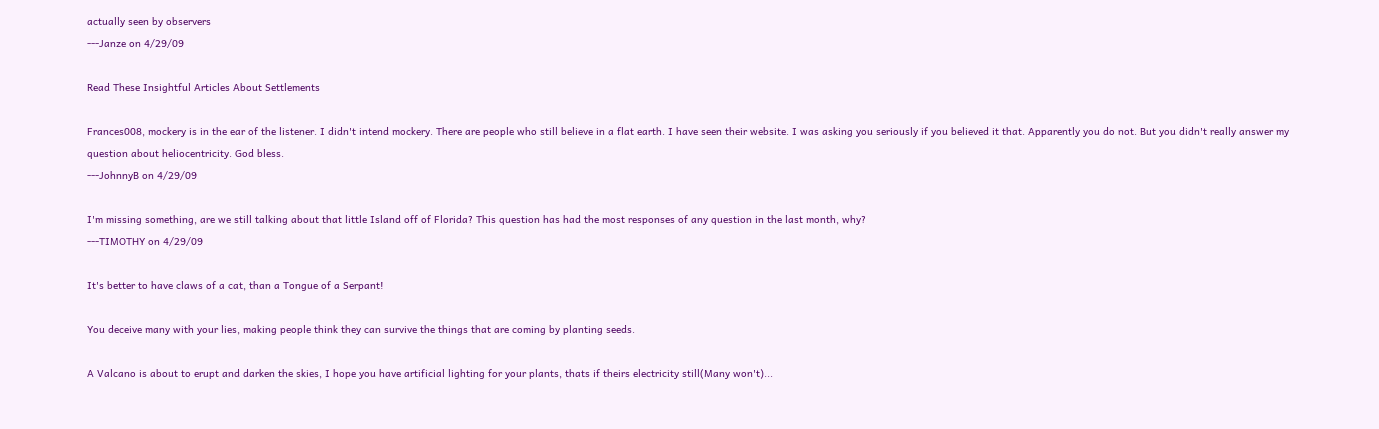actually seen by observers
---Janze on 4/29/09

Read These Insightful Articles About Settlements

Frances008, mockery is in the ear of the listener. I didn't intend mockery. There are people who still believe in a flat earth. I have seen their website. I was asking you seriously if you believed it that. Apparently you do not. But you didn't really answer my question about heliocentricity. God bless.
---JohnnyB on 4/29/09

I'm missing something, are we still talking about that little Island off of Florida? This question has had the most responses of any question in the last month, why?
---TIMOTHY on 4/29/09

It's better to have claws of a cat, than a Tongue of a Serpant!

You deceive many with your lies, making people think they can survive the things that are coming by planting seeds.

A Valcano is about to erupt and darken the skies, I hope you have artificial lighting for your plants, thats if theirs electricity still(Many won't)...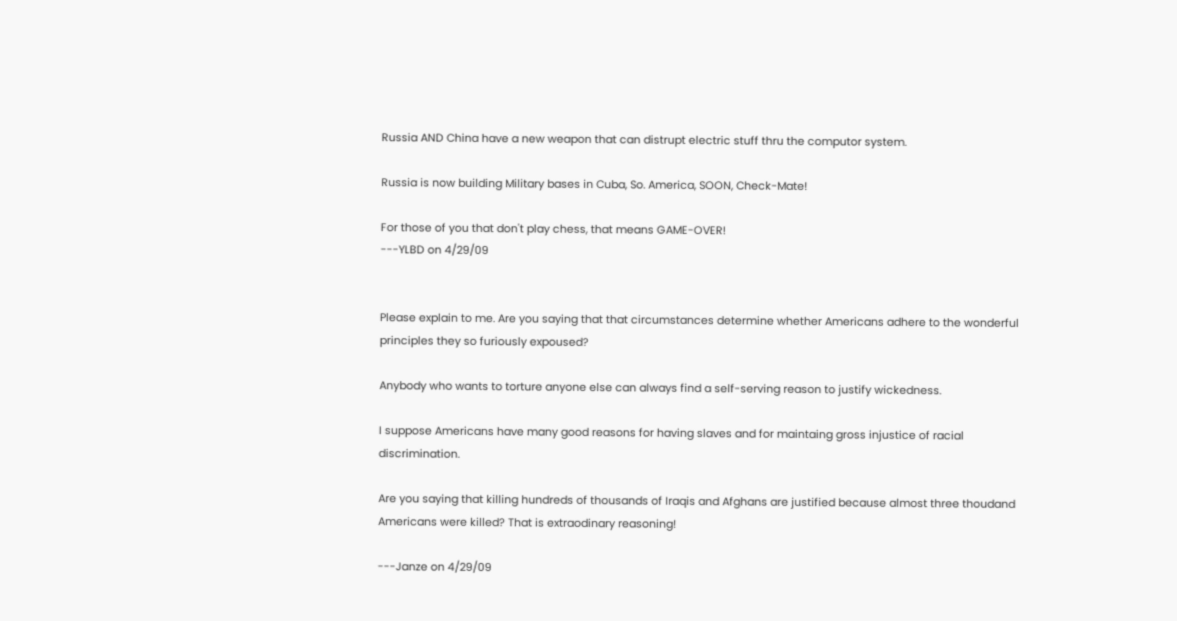Russia AND China have a new weapon that can distrupt electric stuff thru the computor system.

Russia is now building Military bases in Cuba, So. America, SOON, Check-Mate!

For those of you that don't play chess, that means GAME-OVER!
---YLBD on 4/29/09


Please explain to me. Are you saying that that circumstances determine whether Americans adhere to the wonderful principles they so furiously expoused?

Anybody who wants to torture anyone else can always find a self-serving reason to justify wickedness.

I suppose Americans have many good reasons for having slaves and for maintaing gross injustice of racial discrimination.

Are you saying that killing hundreds of thousands of Iraqis and Afghans are justified because almost three thoudand Americans were killed? That is extraodinary reasoning!

---Janze on 4/29/09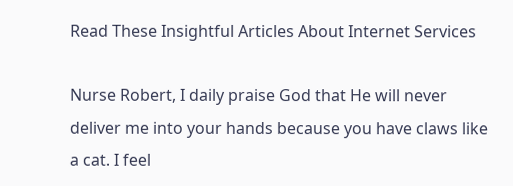Read These Insightful Articles About Internet Services

Nurse Robert, I daily praise God that He will never deliver me into your hands because you have claws like a cat. I feel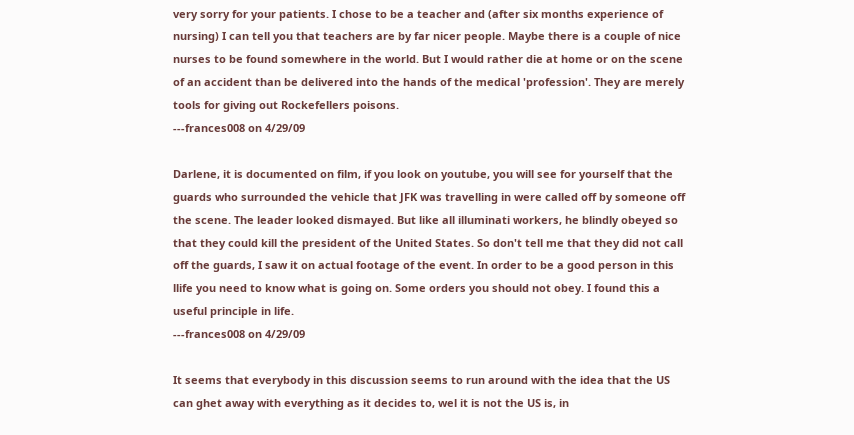very sorry for your patients. I chose to be a teacher and (after six months experience of nursing) I can tell you that teachers are by far nicer people. Maybe there is a couple of nice nurses to be found somewhere in the world. But I would rather die at home or on the scene of an accident than be delivered into the hands of the medical 'profession'. They are merely tools for giving out Rockefellers poisons.
---frances008 on 4/29/09

Darlene, it is documented on film, if you look on youtube, you will see for yourself that the guards who surrounded the vehicle that JFK was travelling in were called off by someone off the scene. The leader looked dismayed. But like all illuminati workers, he blindly obeyed so that they could kill the president of the United States. So don't tell me that they did not call off the guards, I saw it on actual footage of the event. In order to be a good person in this llife you need to know what is going on. Some orders you should not obey. I found this a useful principle in life.
---frances008 on 4/29/09

It seems that everybody in this discussion seems to run around with the idea that the US can ghet away with everything as it decides to, wel it is not the US is, in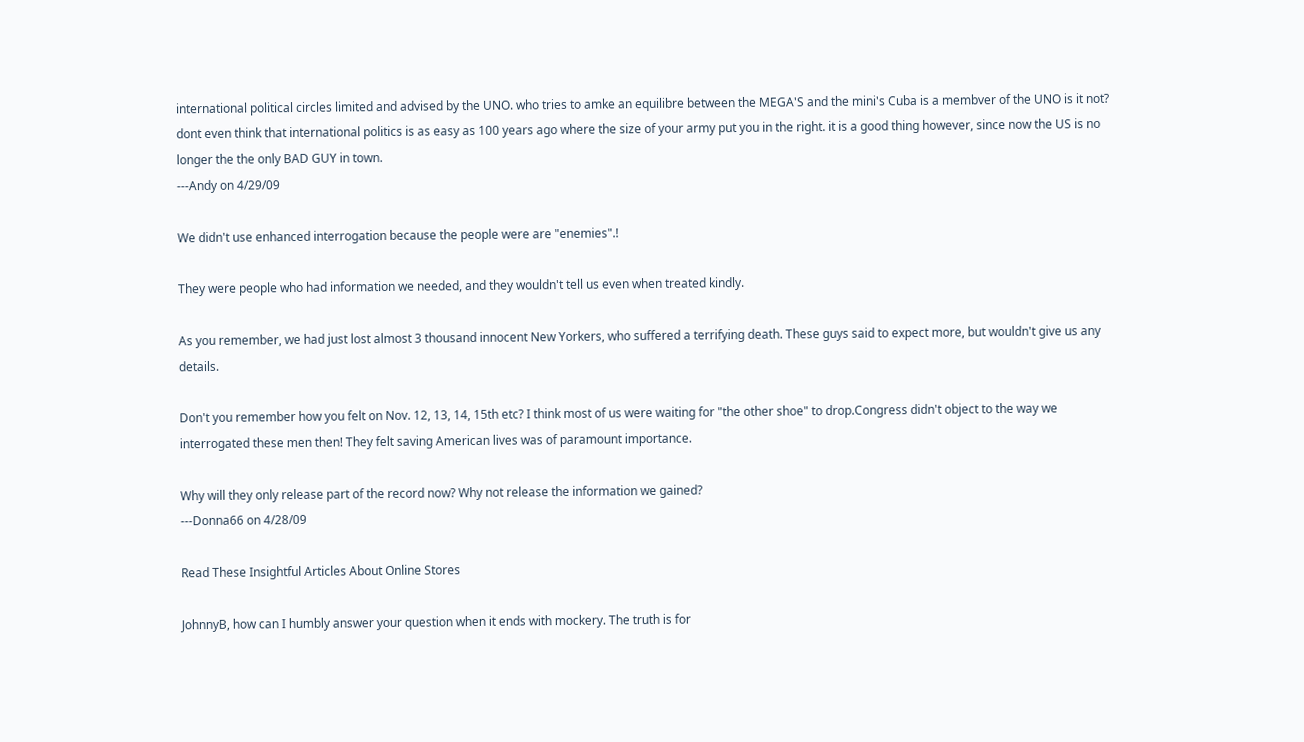international political circles limited and advised by the UNO. who tries to amke an equilibre between the MEGA'S and the mini's Cuba is a membver of the UNO is it not? dont even think that international politics is as easy as 100 years ago where the size of your army put you in the right. it is a good thing however, since now the US is no longer the the only BAD GUY in town.
---Andy on 4/29/09

We didn't use enhanced interrogation because the people were are "enemies".!

They were people who had information we needed, and they wouldn't tell us even when treated kindly.

As you remember, we had just lost almost 3 thousand innocent New Yorkers, who suffered a terrifying death. These guys said to expect more, but wouldn't give us any details.

Don't you remember how you felt on Nov. 12, 13, 14, 15th etc? I think most of us were waiting for "the other shoe" to drop.Congress didn't object to the way we interrogated these men then! They felt saving American lives was of paramount importance.

Why will they only release part of the record now? Why not release the information we gained?
---Donna66 on 4/28/09

Read These Insightful Articles About Online Stores

JohnnyB, how can I humbly answer your question when it ends with mockery. The truth is for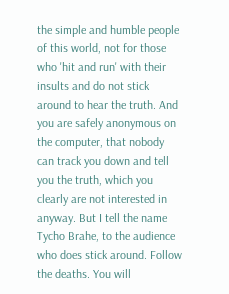the simple and humble people of this world, not for those who 'hit and run' with their insults and do not stick around to hear the truth. And you are safely anonymous on the computer, that nobody can track you down and tell you the truth, which you clearly are not interested in anyway. But I tell the name Tycho Brahe, to the audience who does stick around. Follow the deaths. You will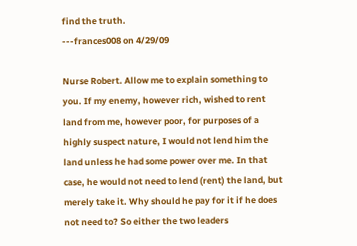find the truth.
---frances008 on 4/29/09

Nurse Robert. Allow me to explain something to you. If my enemy, however rich, wished to rent land from me, however poor, for purposes of a highly suspect nature, I would not lend him the land unless he had some power over me. In that case, he would not need to lend (rent) the land, but merely take it. Why should he pay for it if he does not need to? So either the two leaders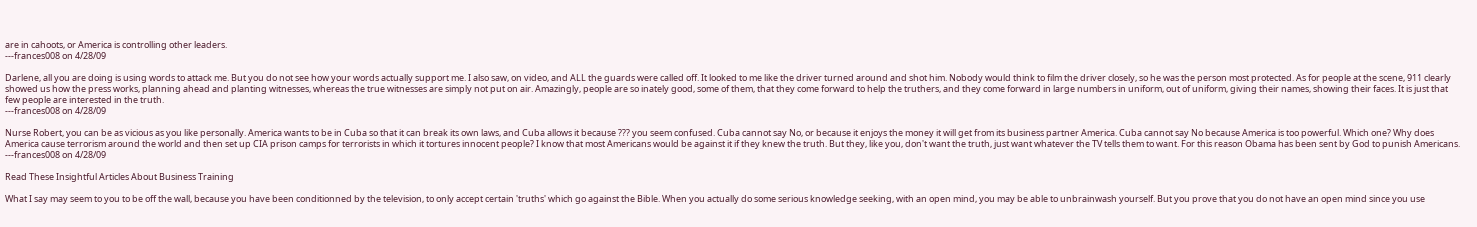are in cahoots, or America is controlling other leaders.
---frances008 on 4/28/09

Darlene, all you are doing is using words to attack me. But you do not see how your words actually support me. I also saw, on video, and ALL the guards were called off. It looked to me like the driver turned around and shot him. Nobody would think to film the driver closely, so he was the person most protected. As for people at the scene, 911 clearly showed us how the press works, planning ahead and planting witnesses, whereas the true witnesses are simply not put on air. Amazingly, people are so inately good, some of them, that they come forward to help the truthers, and they come forward in large numbers in uniform, out of uniform, giving their names, showing their faces. It is just that few people are interested in the truth.
---frances008 on 4/28/09

Nurse Robert, you can be as vicious as you like personally. America wants to be in Cuba so that it can break its own laws, and Cuba allows it because ??? you seem confused. Cuba cannot say No, or because it enjoys the money it will get from its business partner America. Cuba cannot say No because America is too powerful. Which one? Why does America cause terrorism around the world and then set up CIA prison camps for terrorists in which it tortures innocent people? I know that most Americans would be against it if they knew the truth. But they, like you, don't want the truth, just want whatever the TV tells them to want. For this reason Obama has been sent by God to punish Americans.
---frances008 on 4/28/09

Read These Insightful Articles About Business Training

What I say may seem to you to be off the wall, because you have been conditionned by the television, to only accept certain 'truths' which go against the Bible. When you actually do some serious knowledge seeking, with an open mind, you may be able to unbrainwash yourself. But you prove that you do not have an open mind since you use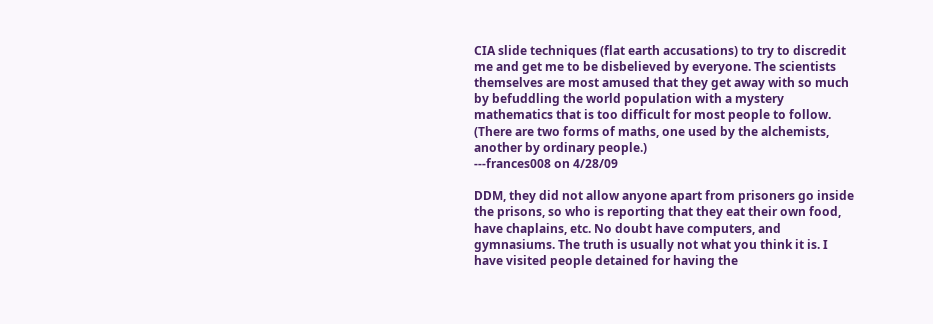CIA slide techniques (flat earth accusations) to try to discredit me and get me to be disbelieved by everyone. The scientists themselves are most amused that they get away with so much by befuddling the world population with a mystery mathematics that is too difficult for most people to follow. (There are two forms of maths, one used by the alchemists, another by ordinary people.)
---frances008 on 4/28/09

DDM, they did not allow anyone apart from prisoners go inside the prisons, so who is reporting that they eat their own food, have chaplains, etc. No doubt have computers, and gymnasiums. The truth is usually not what you think it is. I have visited people detained for having the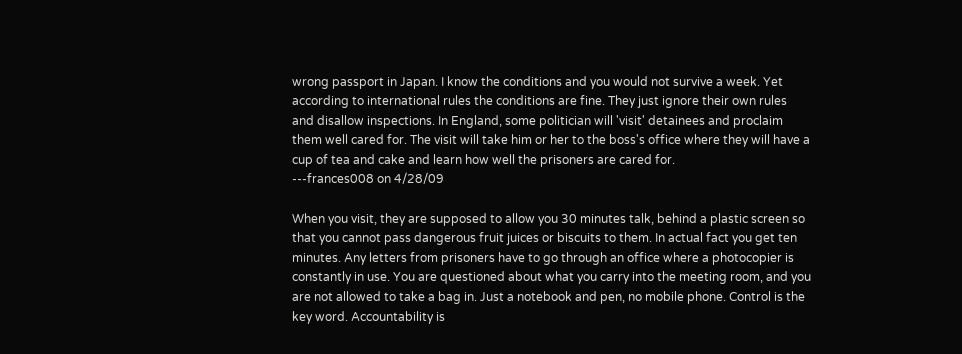wrong passport in Japan. I know the conditions and you would not survive a week. Yet according to international rules the conditions are fine. They just ignore their own rules and disallow inspections. In England, some politician will 'visit' detainees and proclaim them well cared for. The visit will take him or her to the boss's office where they will have a cup of tea and cake and learn how well the prisoners are cared for.
---frances008 on 4/28/09

When you visit, they are supposed to allow you 30 minutes talk, behind a plastic screen so that you cannot pass dangerous fruit juices or biscuits to them. In actual fact you get ten minutes. Any letters from prisoners have to go through an office where a photocopier is constantly in use. You are questioned about what you carry into the meeting room, and you are not allowed to take a bag in. Just a notebook and pen, no mobile phone. Control is the key word. Accountability is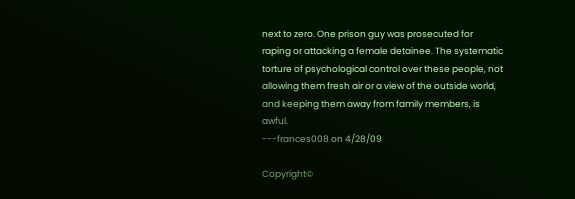next to zero. One prison guy was prosecuted for raping or attacking a female detainee. The systematic torture of psychological control over these people, not allowing them fresh air or a view of the outside world, and keeping them away from family members, is awful.
---frances008 on 4/28/09

Copyright©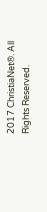2017 ChristiaNet®. All Rights Reserved.